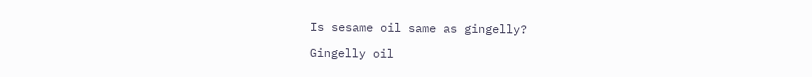Is sesame oil same as gingelly?

Gingelly oil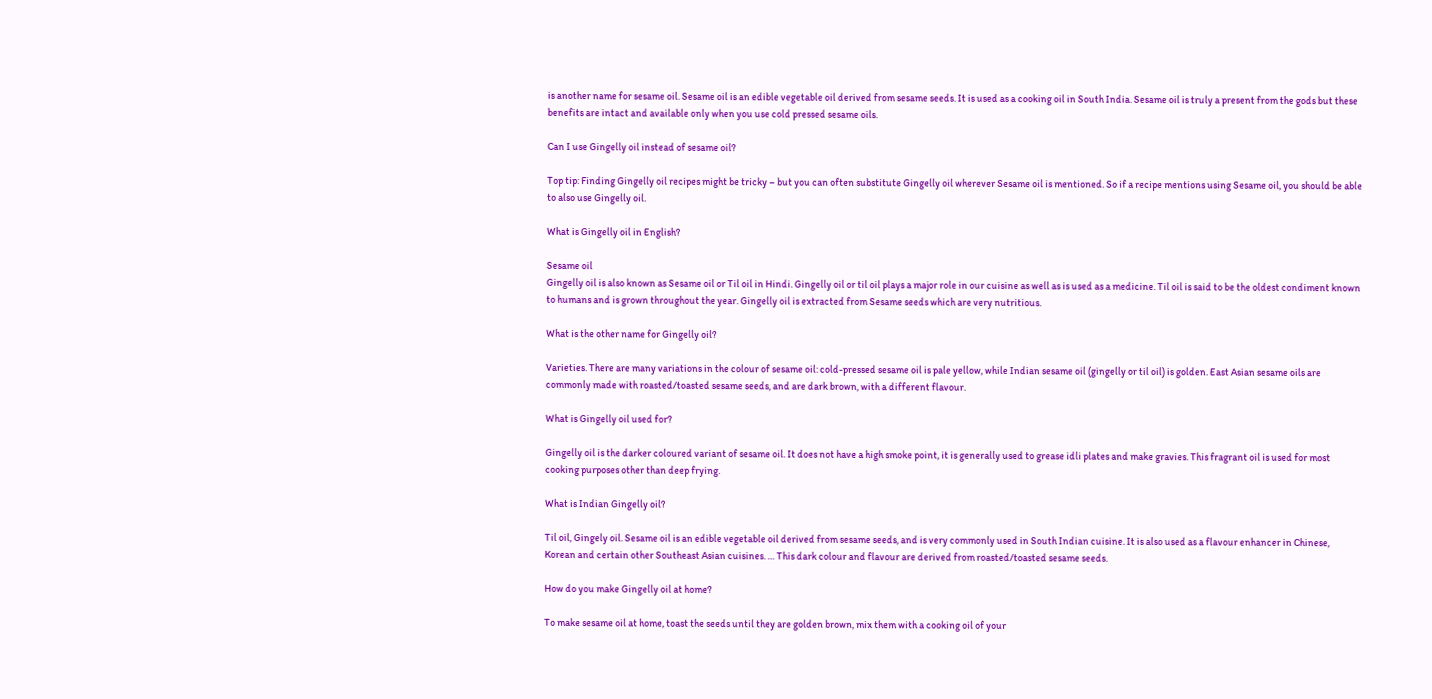is another name for sesame oil. Sesame oil is an edible vegetable oil derived from sesame seeds. It is used as a cooking oil in South India. Sesame oil is truly a present from the gods but these benefits are intact and available only when you use cold pressed sesame oils.

Can I use Gingelly oil instead of sesame oil?

Top tip: Finding Gingelly oil recipes might be tricky – but you can often substitute Gingelly oil wherever Sesame oil is mentioned. So if a recipe mentions using Sesame oil, you should be able to also use Gingelly oil.

What is Gingelly oil in English?

Sesame oil
Gingelly oil is also known as Sesame oil or Til oil in Hindi. Gingelly oil or til oil plays a major role in our cuisine as well as is used as a medicine. Til oil is said to be the oldest condiment known to humans and is grown throughout the year. Gingelly oil is extracted from Sesame seeds which are very nutritious.

What is the other name for Gingelly oil?

Varieties. There are many variations in the colour of sesame oil: cold-pressed sesame oil is pale yellow, while Indian sesame oil (gingelly or til oil) is golden. East Asian sesame oils are commonly made with roasted/toasted sesame seeds, and are dark brown, with a different flavour.

What is Gingelly oil used for?

Gingelly oil is the darker coloured variant of sesame oil. It does not have a high smoke point, it is generally used to grease idli plates and make gravies. This fragrant oil is used for most cooking purposes other than deep frying.

What is Indian Gingelly oil?

Til oil, Gingely oil. Sesame oil is an edible vegetable oil derived from sesame seeds, and is very commonly used in South Indian cuisine. It is also used as a flavour enhancer in Chinese, Korean and certain other Southeast Asian cuisines. … This dark colour and flavour are derived from roasted/toasted sesame seeds.

How do you make Gingelly oil at home?

To make sesame oil at home, toast the seeds until they are golden brown, mix them with a cooking oil of your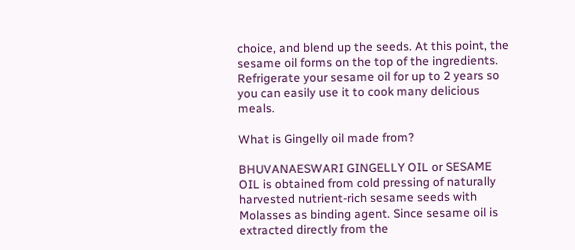choice, and blend up the seeds. At this point, the sesame oil forms on the top of the ingredients. Refrigerate your sesame oil for up to 2 years so you can easily use it to cook many delicious meals.

What is Gingelly oil made from?

BHUVANAESWARI GINGELLY OIL or SESAME OIL is obtained from cold pressing of naturally harvested nutrient-rich sesame seeds with Molasses as binding agent. Since sesame oil is extracted directly from the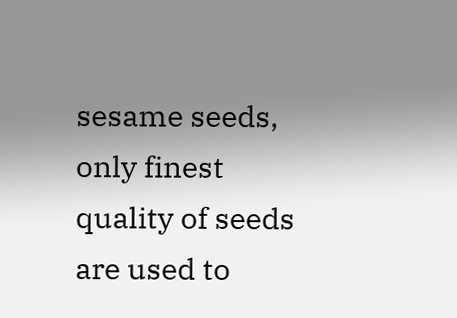sesame seeds, only finest quality of seeds are used to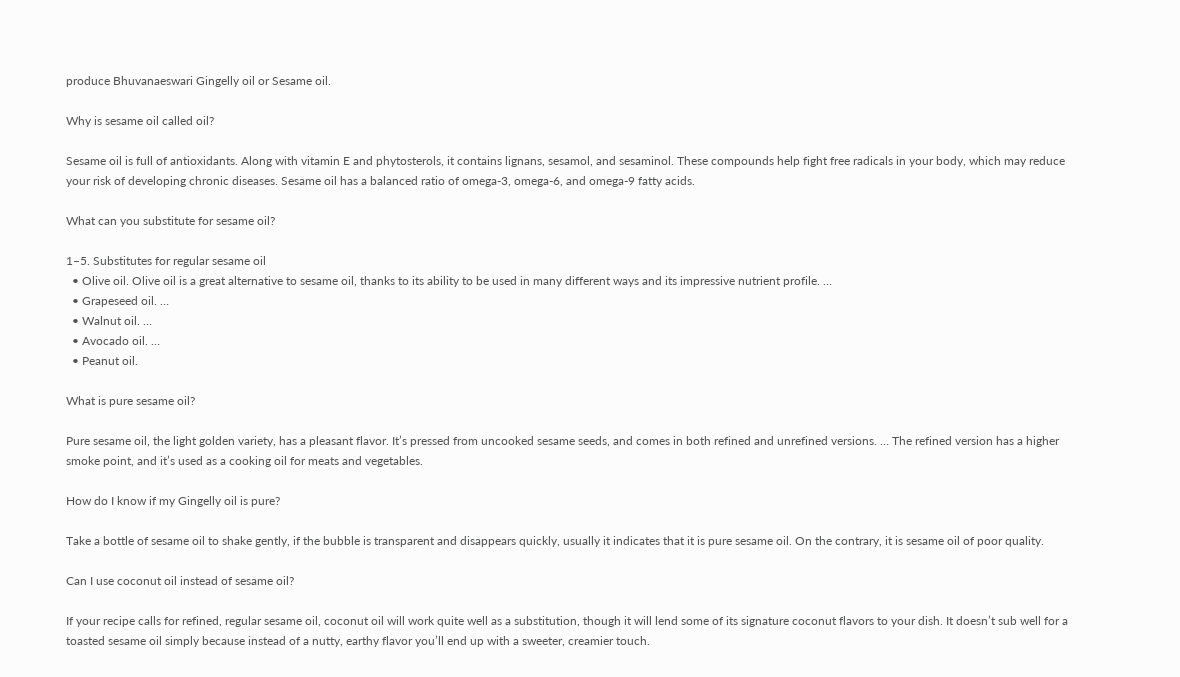produce Bhuvanaeswari Gingelly oil or Sesame oil.

Why is sesame oil called oil?

Sesame oil is full of antioxidants. Along with vitamin E and phytosterols, it contains lignans, sesamol, and sesaminol. These compounds help fight free radicals in your body, which may reduce your risk of developing chronic diseases. Sesame oil has a balanced ratio of omega-3, omega-6, and omega-9 fatty acids.

What can you substitute for sesame oil?

1–5. Substitutes for regular sesame oil
  • Olive oil. Olive oil is a great alternative to sesame oil, thanks to its ability to be used in many different ways and its impressive nutrient profile. …
  • Grapeseed oil. …
  • Walnut oil. …
  • Avocado oil. …
  • Peanut oil.

What is pure sesame oil?

Pure sesame oil, the light golden variety, has a pleasant flavor. It’s pressed from uncooked sesame seeds, and comes in both refined and unrefined versions. … The refined version has a higher smoke point, and it’s used as a cooking oil for meats and vegetables.

How do I know if my Gingelly oil is pure?

Take a bottle of sesame oil to shake gently, if the bubble is transparent and disappears quickly, usually it indicates that it is pure sesame oil. On the contrary, it is sesame oil of poor quality.

Can I use coconut oil instead of sesame oil?

If your recipe calls for refined, regular sesame oil, coconut oil will work quite well as a substitution, though it will lend some of its signature coconut flavors to your dish. It doesn’t sub well for a toasted sesame oil simply because instead of a nutty, earthy flavor you’ll end up with a sweeter, creamier touch.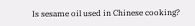Is sesame oil used in Chinese cooking?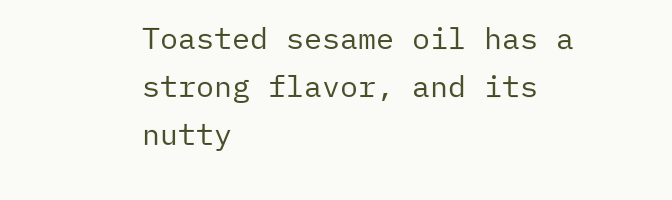Toasted sesame oil has a strong flavor, and its nutty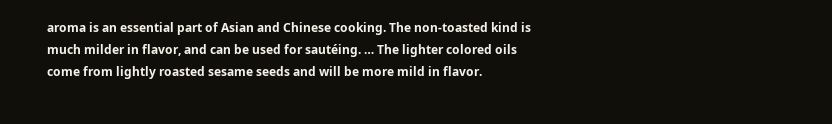aroma is an essential part of Asian and Chinese cooking. The non-toasted kind is much milder in flavor, and can be used for sautéing. … The lighter colored oils come from lightly roasted sesame seeds and will be more mild in flavor.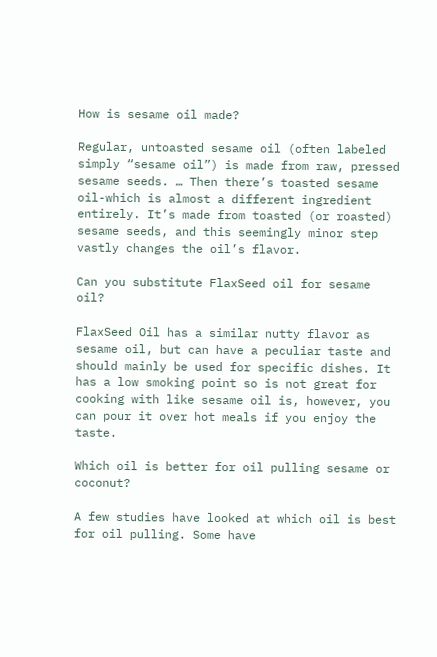How is sesame oil made?

Regular, untoasted sesame oil (often labeled simply “sesame oil”) is made from raw, pressed sesame seeds. … Then there’s toasted sesame oil-which is almost a different ingredient entirely. It’s made from toasted (or roasted) sesame seeds, and this seemingly minor step vastly changes the oil’s flavor.

Can you substitute FlaxSeed oil for sesame oil?

FlaxSeed Oil has a similar nutty flavor as sesame oil, but can have a peculiar taste and should mainly be used for specific dishes. It has a low smoking point so is not great for cooking with like sesame oil is, however, you can pour it over hot meals if you enjoy the taste.

Which oil is better for oil pulling sesame or coconut?

A few studies have looked at which oil is best for oil pulling. Some have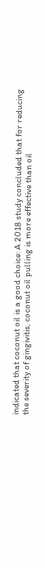indicated that coconut oil is a good choice: A 2018 study concluded that for reducing the severity of gingivitis, coconut oil pulling is more effective than oil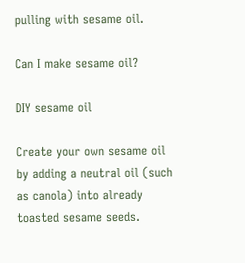pulling with sesame oil.

Can I make sesame oil?

DIY sesame oil

Create your own sesame oil by adding a neutral oil (such as canola) into already toasted sesame seeds.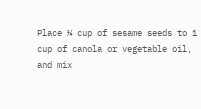Place ¼ cup of sesame seeds to 1 cup of canola or vegetable oil, and mix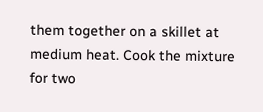them together on a skillet at medium heat. Cook the mixture for two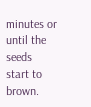minutes or until the seeds start to brown.